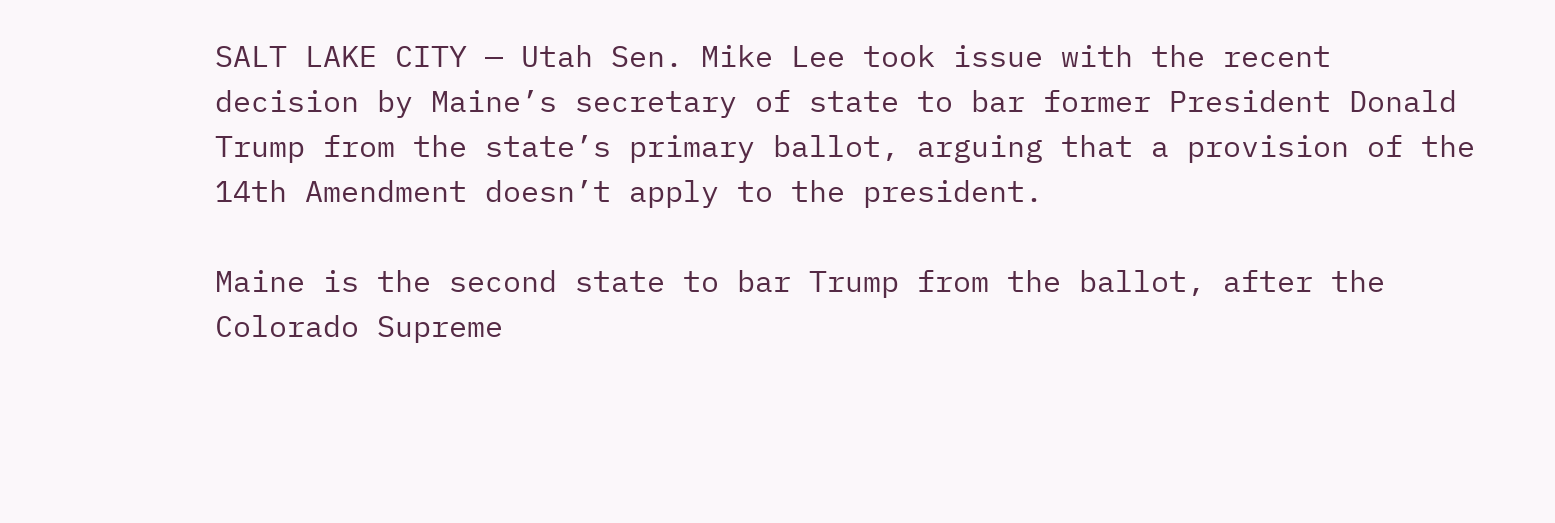SALT LAKE CITY — Utah Sen. Mike Lee took issue with the recent decision by Maine’s secretary of state to bar former President Donald Trump from the state’s primary ballot, arguing that a provision of the 14th Amendment doesn’t apply to the president.

Maine is the second state to bar Trump from the ballot, after the Colorado Supreme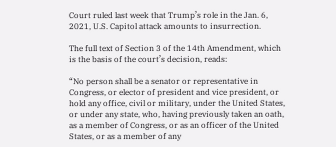Court ruled last week that Trump’s role in the Jan. 6, 2021, U.S. Capitol attack amounts to insurrection.

The full text of Section 3 of the 14th Amendment, which is the basis of the court’s decision, reads:

“No person shall be a senator or representative in Congress, or elector of president and vice president, or hold any office, civil or military, under the United States, or under any state, who, having previously taken an oath, as a member of Congress, or as an officer of the United States, or as a member of any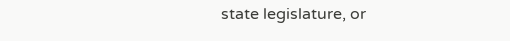state legislature, or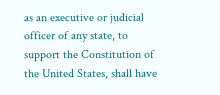as an executive or judicial officer of any state, to support the Constitution of the United States, shall have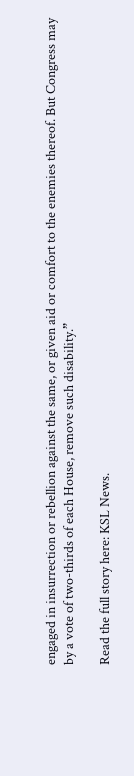engaged in insurrection or rebellion against the same, or given aid or comfort to the enemies thereof. But Congress may by a vote of two-thirds of each House, remove such disability.”

Read the full story here: KSL News.